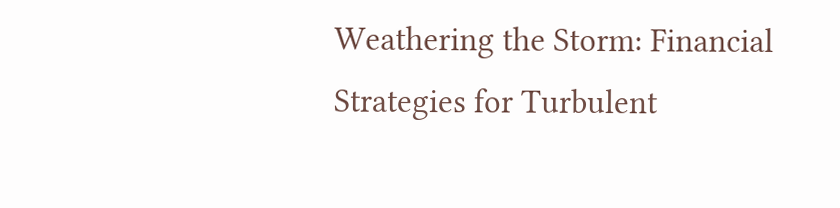Weathering the Storm: Financial Strategies for Turbulent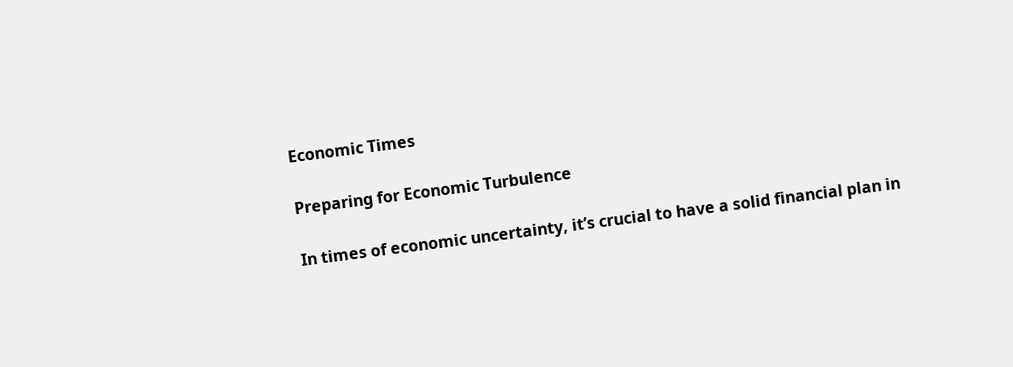Economic Times

Preparing for Economic Turbulence

In times of economic uncertainty, it’s crucial to have a solid financial plan in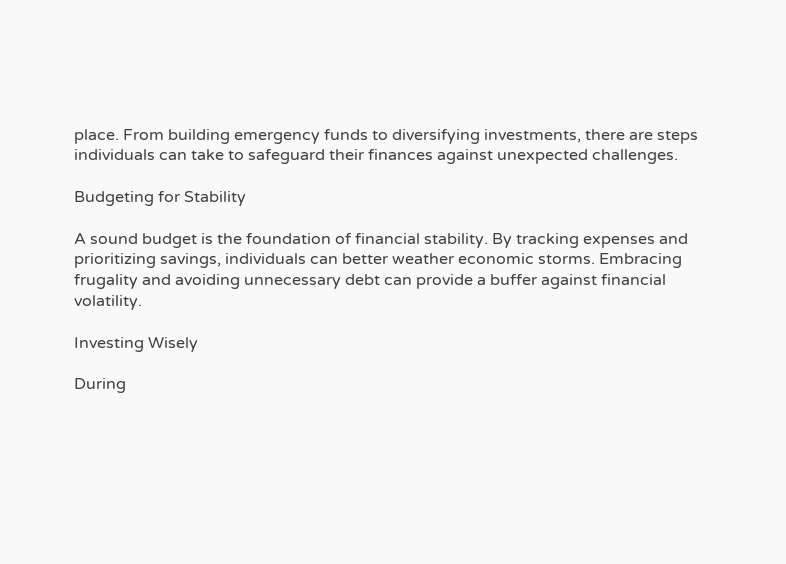place. From building emergency funds to diversifying investments, there are steps individuals can take to safeguard their finances against unexpected challenges.

Budgeting for Stability

A sound budget is the foundation of financial stability. By tracking expenses and prioritizing savings, individuals can better weather economic storms. Embracing frugality and avoiding unnecessary debt can provide a buffer against financial volatility.

Investing Wisely

During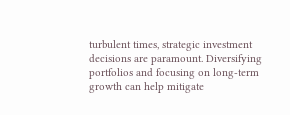turbulent times, strategic investment decisions are paramount. Diversifying portfolios and focusing on long-term growth can help mitigate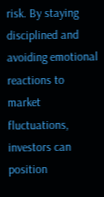risk. By staying disciplined and avoiding emotional reactions to market fluctuations, investors can position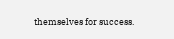themselves for success.